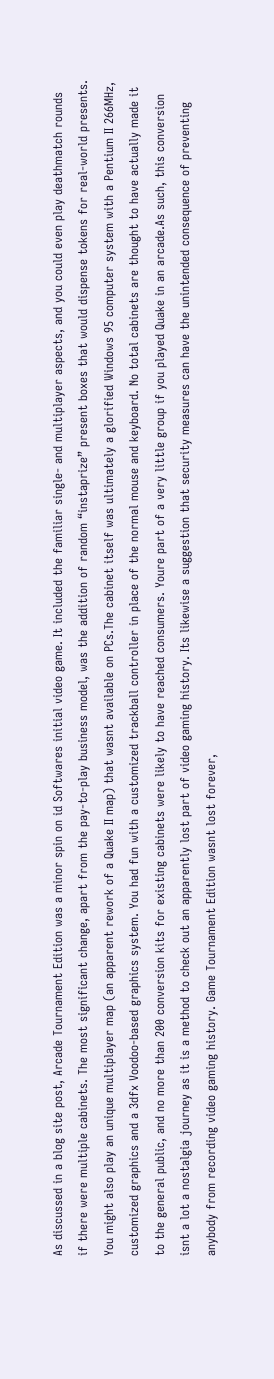As discussed in a blog site post, Arcade Tournament Edition was a minor spin on id Softwares initial video game. It included the familiar single- and multiplayer aspects, and you could even play deathmatch rounds if there were multiple cabinets. The most significant change, apart from the pay-to-play business model, was the addition of random “instaprize” present boxes that would dispense tokens for real-world presents. You might also play an unique multiplayer map (an apparent rework of a Quake II map) that wasnt available on PCs.The cabinet itself was ultimately a glorified Windows 95 computer system with a Pentium II 266MHz, customized graphics and a 3dfx Voodoo-based graphics system. You had fun with a customized trackball controller in place of the normal mouse and keyboard. No total cabinets are thought to have actually made it to the general public, and no more than 200 conversion kits for existing cabinets were likely to have reached consumers. Youre part of a very little group if you played Quake in an arcade.As such, this conversion isnt a lot a nostalgia journey as it is a method to check out an apparently lost part of video gaming history. Its likewise a suggestion that security measures can have the unintended consequence of preventing anybody from recording video gaming history. Game Tournament Edition wasnt lost forever,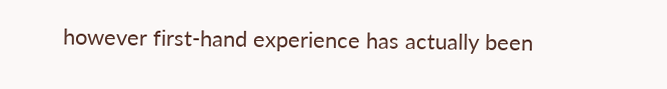however first-hand experience has actually been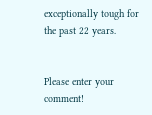exceptionally tough for the past 22 years.


Please enter your comment!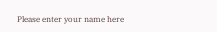Please enter your name here